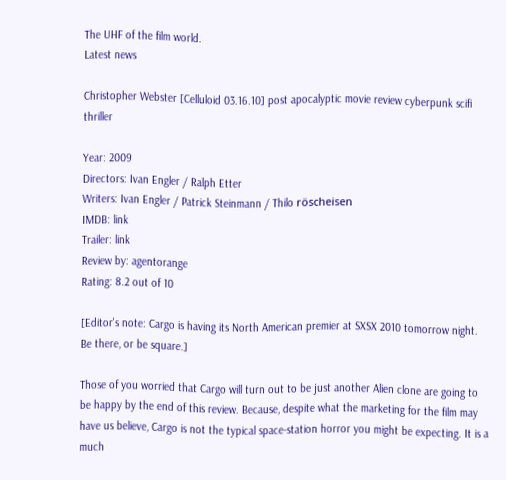The UHF of the film world.
Latest news

Christopher Webster [Celluloid 03.16.10] post apocalyptic movie review cyberpunk scifi thriller

Year: 2009
Directors: Ivan Engler / Ralph Etter
Writers: Ivan Engler / Patrick Steinmann / Thilo röscheisen
IMDB: link
Trailer: link
Review by: agentorange
Rating: 8.2 out of 10

[Editor's note: Cargo is having its North American premier at SXSX 2010 tomorrow night. Be there, or be square.]

Those of you worried that Cargo will turn out to be just another Alien clone are going to be happy by the end of this review. Because, despite what the marketing for the film may have us believe, Cargo is not the typical space-station horror you might be expecting. It is a much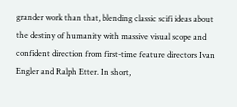grander work than that, blending classic scifi ideas about the destiny of humanity with massive visual scope and confident direction from first-time feature directors Ivan Engler and Ralph Etter. In short,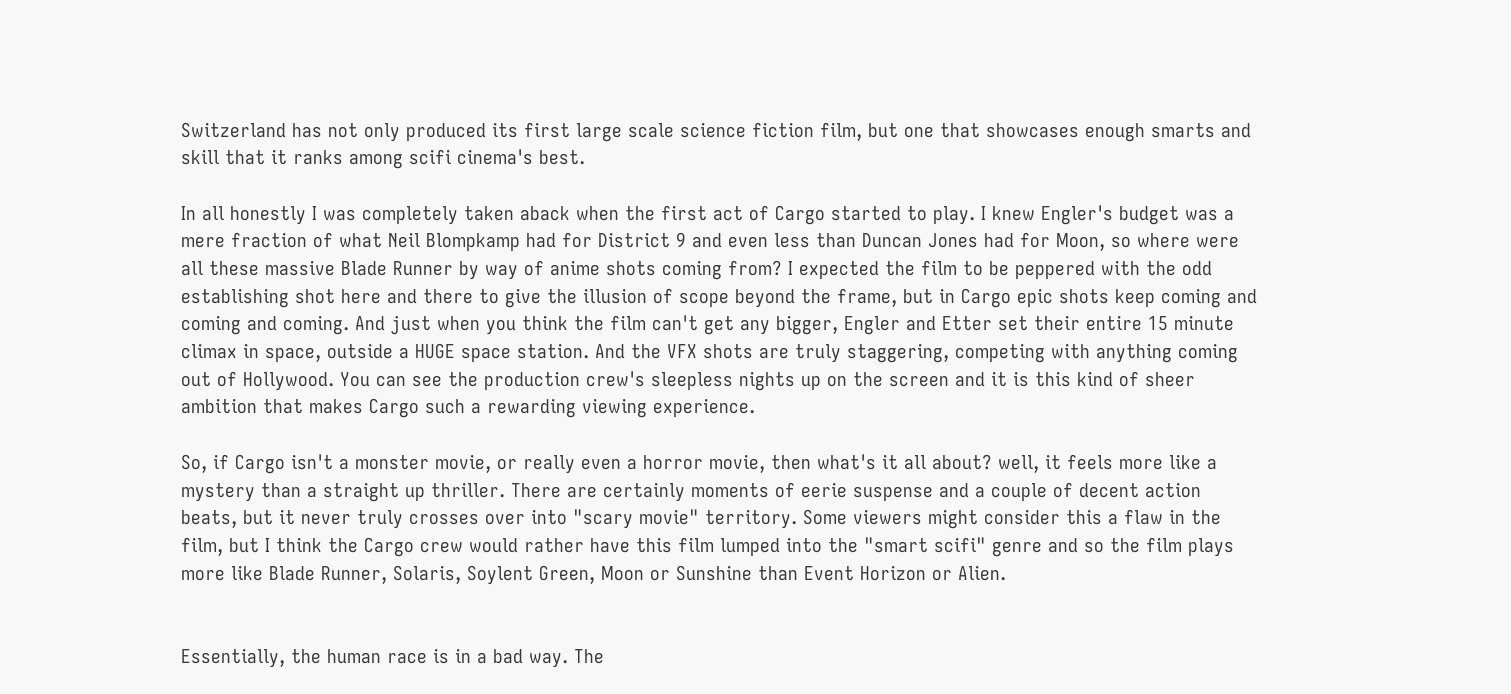Switzerland has not only produced its first large scale science fiction film, but one that showcases enough smarts and skill that it ranks among scifi cinema's best.

In all honestly I was completely taken aback when the first act of Cargo started to play. I knew Engler's budget was a mere fraction of what Neil Blompkamp had for District 9 and even less than Duncan Jones had for Moon, so where were all these massive Blade Runner by way of anime shots coming from? I expected the film to be peppered with the odd establishing shot here and there to give the illusion of scope beyond the frame, but in Cargo epic shots keep coming and coming and coming. And just when you think the film can't get any bigger, Engler and Etter set their entire 15 minute climax in space, outside a HUGE space station. And the VFX shots are truly staggering, competing with anything coming out of Hollywood. You can see the production crew's sleepless nights up on the screen and it is this kind of sheer ambition that makes Cargo such a rewarding viewing experience.

So, if Cargo isn't a monster movie, or really even a horror movie, then what's it all about? well, it feels more like a mystery than a straight up thriller. There are certainly moments of eerie suspense and a couple of decent action beats, but it never truly crosses over into "scary movie" territory. Some viewers might consider this a flaw in the film, but I think the Cargo crew would rather have this film lumped into the "smart scifi" genre and so the film plays more like Blade Runner, Solaris, Soylent Green, Moon or Sunshine than Event Horizon or Alien.


Essentially, the human race is in a bad way. The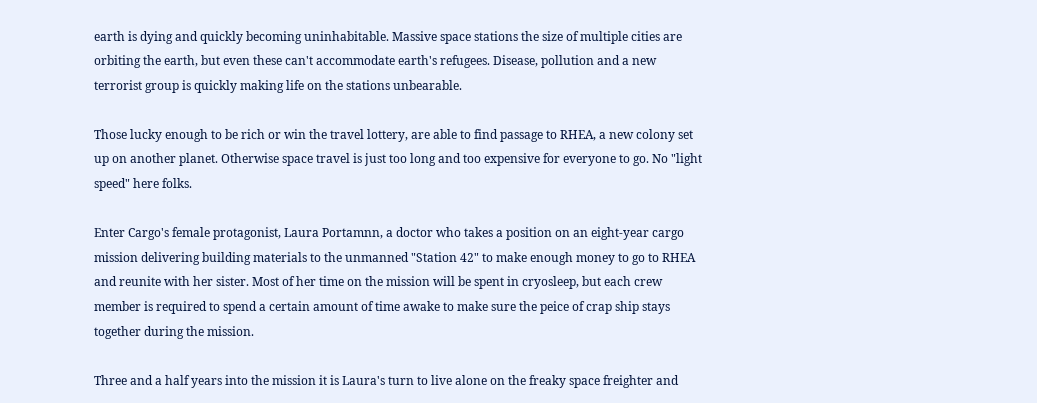earth is dying and quickly becoming uninhabitable. Massive space stations the size of multiple cities are orbiting the earth, but even these can't accommodate earth's refugees. Disease, pollution and a new terrorist group is quickly making life on the stations unbearable.

Those lucky enough to be rich or win the travel lottery, are able to find passage to RHEA, a new colony set up on another planet. Otherwise space travel is just too long and too expensive for everyone to go. No "light speed" here folks.

Enter Cargo's female protagonist, Laura Portamnn, a doctor who takes a position on an eight-year cargo mission delivering building materials to the unmanned "Station 42" to make enough money to go to RHEA and reunite with her sister. Most of her time on the mission will be spent in cryosleep, but each crew member is required to spend a certain amount of time awake to make sure the peice of crap ship stays together during the mission.

Three and a half years into the mission it is Laura's turn to live alone on the freaky space freighter and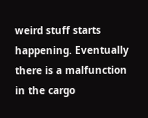weird stuff starts happening. Eventually there is a malfunction in the cargo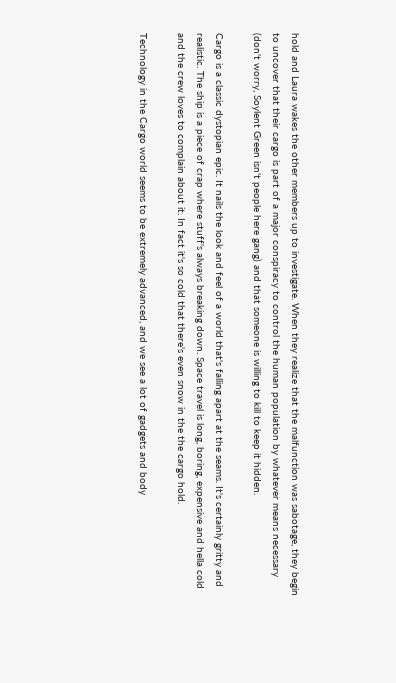hold and Laura wakes the other members up to investigate. When they realize that the malfunction was sabotage, they begin to uncover that their cargo is part of a major conspiracy to control the human population by whatever means necessary (don't worry, Soylent Green isn't people here gang) and that someone is willing to kill to keep it hidden.

Cargo is a classic dystopian epic. It nails the look and feel of a world that's falling apart at the seams. It's certainly gritty and realistic. The ship is a piece of crap where stuff's always breaking down. Space travel is long, boring, expensive and hella cold and the crew loves to complain about it. In fact it's so cold that there's even snow in the the cargo hold.

Technology in the Cargo world seems to be extremely advanced, and we see a lot of gadgets and body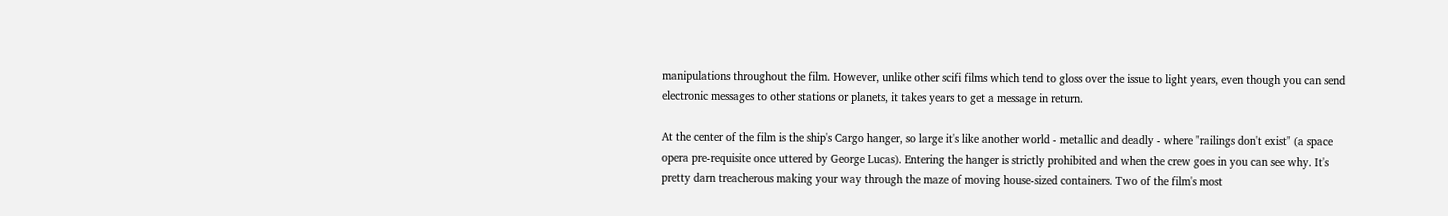manipulations throughout the film. However, unlike other scifi films which tend to gloss over the issue to light years, even though you can send electronic messages to other stations or planets, it takes years to get a message in return.

At the center of the film is the ship's Cargo hanger, so large it's like another world - metallic and deadly - where "railings don't exist" (a space opera pre-requisite once uttered by George Lucas). Entering the hanger is strictly prohibited and when the crew goes in you can see why. It's pretty darn treacherous making your way through the maze of moving house-sized containers. Two of the film's most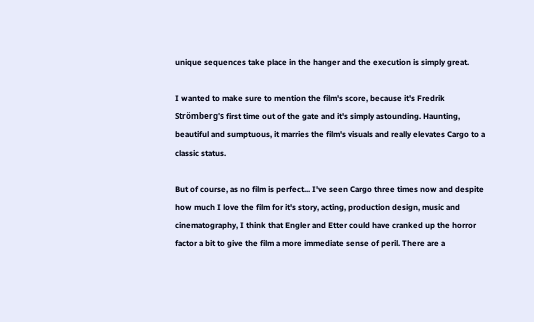unique sequences take place in the hanger and the execution is simply great.

I wanted to make sure to mention the film's score, because it's Fredrik Strömberg's first time out of the gate and it's simply astounding. Haunting, beautiful and sumptuous, it marries the film's visuals and really elevates Cargo to a classic status.

But of course, as no film is perfect... I've seen Cargo three times now and despite how much I love the film for it's story, acting, production design, music and cinematography, I think that Engler and Etter could have cranked up the horror factor a bit to give the film a more immediate sense of peril. There are a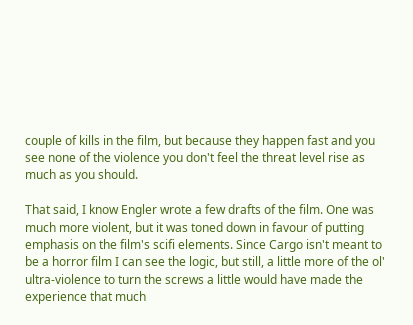couple of kills in the film, but because they happen fast and you see none of the violence you don't feel the threat level rise as much as you should.

That said, I know Engler wrote a few drafts of the film. One was much more violent, but it was toned down in favour of putting emphasis on the film's scifi elements. Since Cargo isn't meant to be a horror film I can see the logic, but still, a little more of the ol' ultra-violence to turn the screws a little would have made the experience that much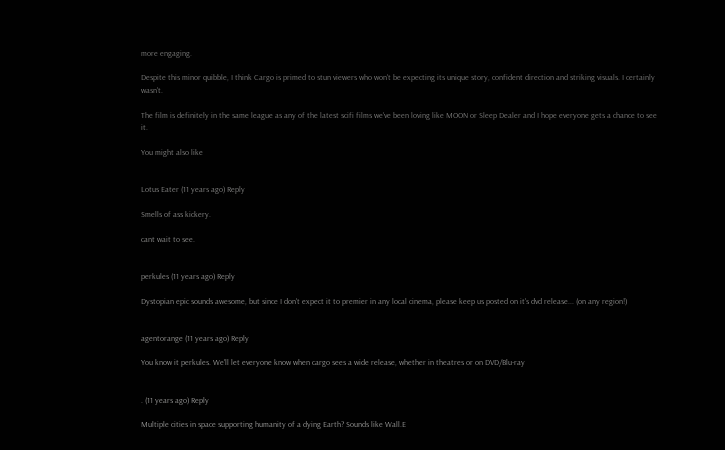more engaging.

Despite this minor quibble, I think Cargo is primed to stun viewers who won't be expecting its unique story, confident direction and striking visuals. I certainly wasn't.

The film is definitely in the same league as any of the latest scifi films we've been loving like MOON or Sleep Dealer and I hope everyone gets a chance to see it.

You might also like


Lotus Eater (11 years ago) Reply

Smells of ass kickery.

cant wait to see.


perkules (11 years ago) Reply

Dystopian epic sounds awesome, but since I don't expect it to premier in any local cinema, please keep us posted on it's dvd release... (on any region!)


agentorange (11 years ago) Reply

You know it perkules. We'll let everyone know when cargo sees a wide release, whether in theatres or on DVD/Blu-ray


. (11 years ago) Reply

Multiple cities in space supporting humanity of a dying Earth? Sounds like Wall.E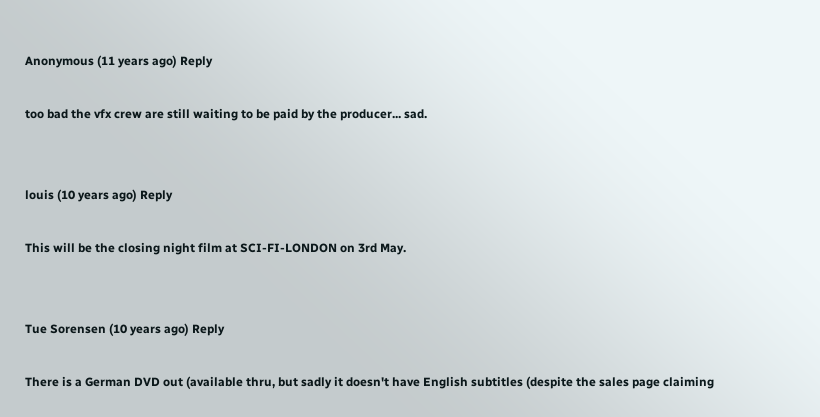Anonymous (11 years ago) Reply

too bad the vfx crew are still waiting to be paid by the producer... sad.


louis (10 years ago) Reply

This will be the closing night film at SCI-FI-LONDON on 3rd May.


Tue Sorensen (10 years ago) Reply

There is a German DVD out (available thru, but sadly it doesn't have English subtitles (despite the sales page claiming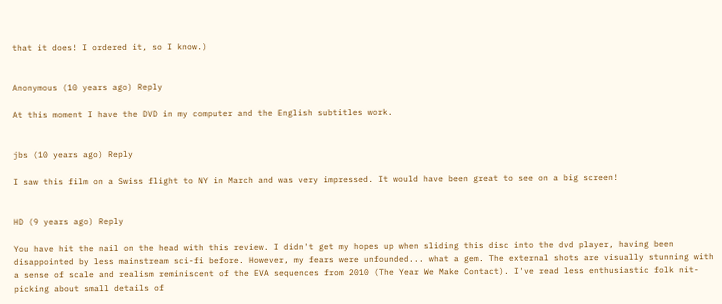that it does! I ordered it, so I know.)


Anonymous (10 years ago) Reply

At this moment I have the DVD in my computer and the English subtitles work.


jbs (10 years ago) Reply

I saw this film on a Swiss flight to NY in March and was very impressed. It would have been great to see on a big screen!


HD (9 years ago) Reply

You have hit the nail on the head with this review. I didn't get my hopes up when sliding this disc into the dvd player, having been disappointed by less mainstream sci-fi before. However, my fears were unfounded... what a gem. The external shots are visually stunning with a sense of scale and realism reminiscent of the EVA sequences from 2010 (The Year We Make Contact). I've read less enthusiastic folk nit-picking about small details of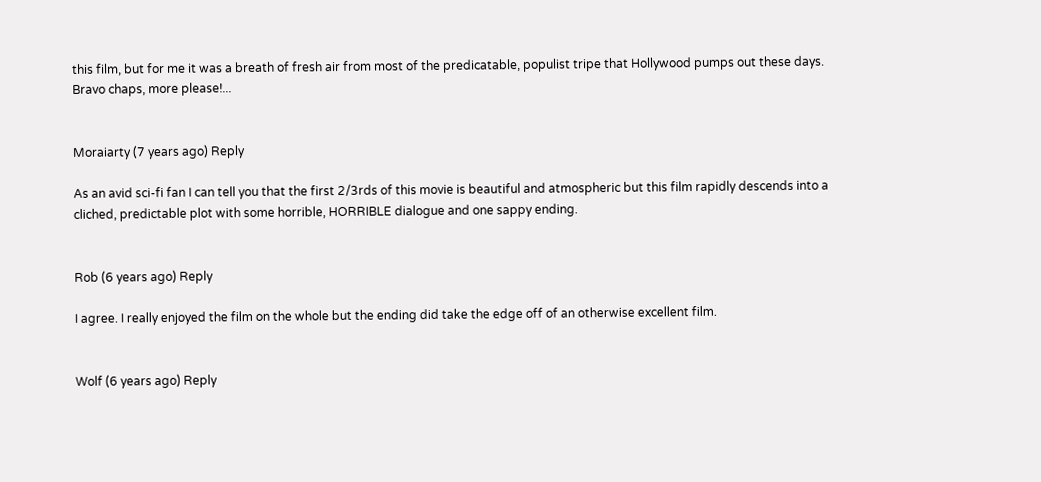this film, but for me it was a breath of fresh air from most of the predicatable, populist tripe that Hollywood pumps out these days. Bravo chaps, more please!...


Moraiarty (7 years ago) Reply

As an avid sci-fi fan I can tell you that the first 2/3rds of this movie is beautiful and atmospheric but this film rapidly descends into a cliched, predictable plot with some horrible, HORRIBLE dialogue and one sappy ending.


Rob (6 years ago) Reply

I agree. I really enjoyed the film on the whole but the ending did take the edge off of an otherwise excellent film.


Wolf (6 years ago) Reply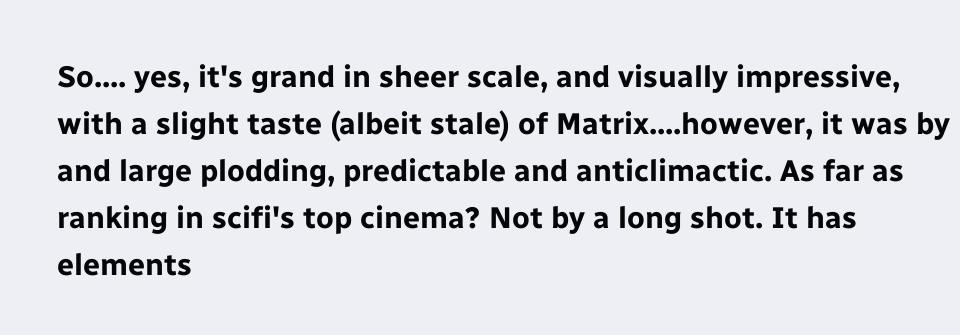So.... yes, it's grand in sheer scale, and visually impressive, with a slight taste (albeit stale) of Matrix....however, it was by and large plodding, predictable and anticlimactic. As far as ranking in scifi's top cinema? Not by a long shot. It has elements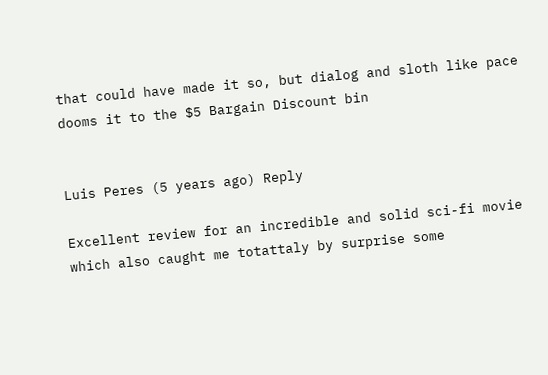that could have made it so, but dialog and sloth like pace dooms it to the $5 Bargain Discount bin


Luis Peres (5 years ago) Reply

Excellent review for an incredible and solid sci-fi movie which also caught me totattaly by surprise some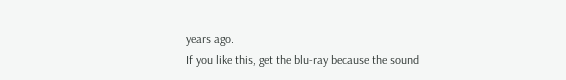years ago.
If you like this, get the blu-ray because the sound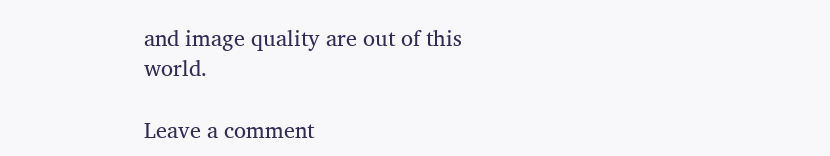and image quality are out of this world.

Leave a comment